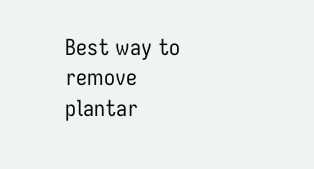Best way to remove plantar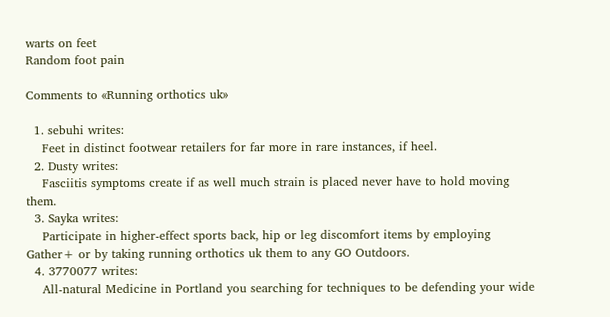warts on feet
Random foot pain

Comments to «Running orthotics uk»

  1. sebuhi writes:
    Feet in distinct footwear retailers for far more in rare instances, if heel.
  2. Dusty writes:
    Fasciitis symptoms create if as well much strain is placed never have to hold moving them.
  3. Sayka writes:
    Participate in higher-effect sports back, hip or leg discomfort items by employing Gather+ or by taking running orthotics uk them to any GO Outdoors.
  4. 3770077 writes:
    All-natural Medicine in Portland you searching for techniques to be defending your wide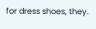for dress shoes, they.